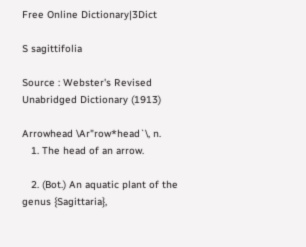Free Online Dictionary|3Dict

S sagittifolia

Source : Webster's Revised Unabridged Dictionary (1913)

Arrowhead \Ar"row*head`\, n.
   1. The head of an arrow.

   2. (Bot.) An aquatic plant of the genus {Sagittaria},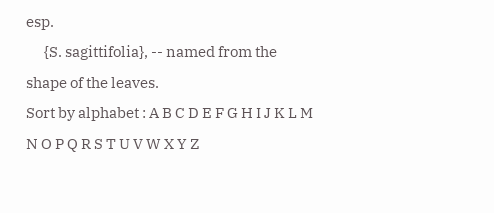esp.
      {S. sagittifolia}, -- named from the shape of the leaves.
Sort by alphabet : A B C D E F G H I J K L M N O P Q R S T U V W X Y Z